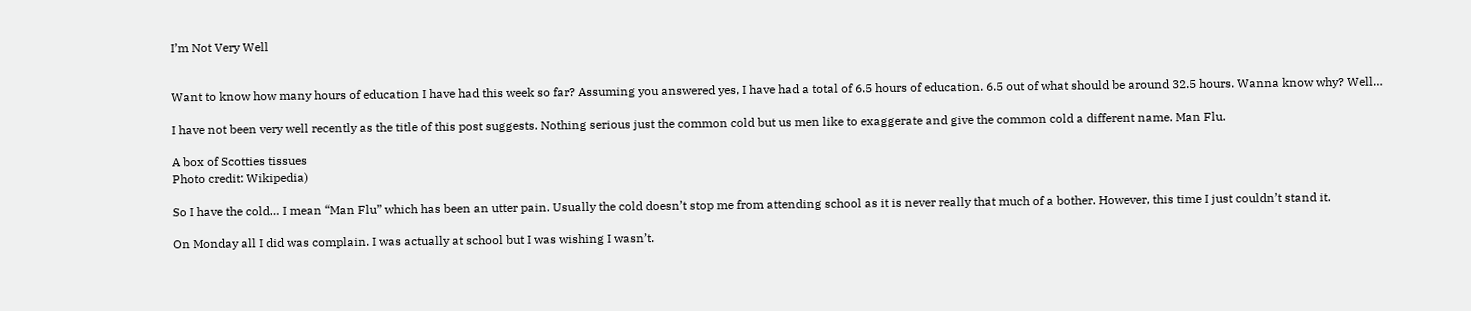I’m Not Very Well


Want to know how many hours of education I have had this week so far? Assuming you answered yes, I have had a total of 6.5 hours of education. 6.5 out of what should be around 32.5 hours. Wanna know why? Well…

I have not been very well recently as the title of this post suggests. Nothing serious just the common cold but us men like to exaggerate and give the common cold a different name. Man Flu.

A box of Scotties tissues
Photo credit: Wikipedia)

So I have the cold… I mean “Man Flu” which has been an utter pain. Usually the cold doesn’t stop me from attending school as it is never really that much of a bother. However, this time I just couldn’t stand it.

On Monday all I did was complain. I was actually at school but I was wishing I wasn’t.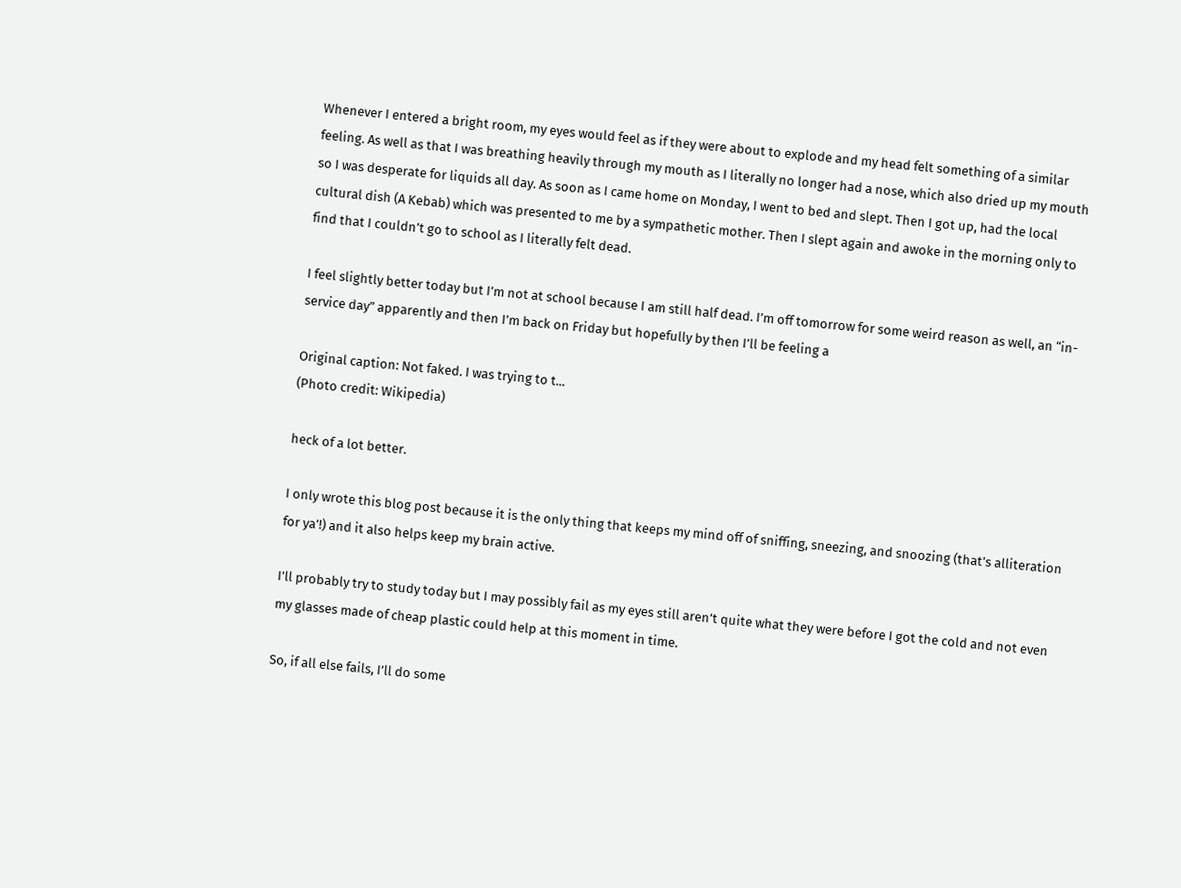Whenever I entered a bright room, my eyes would feel as if they were about to explode and my head felt something of a similar feeling. As well as that I was breathing heavily through my mouth as I literally no longer had a nose, which also dried up my mouth so I was desperate for liquids all day. As soon as I came home on Monday, I went to bed and slept. Then I got up, had the local cultural dish (A Kebab) which was presented to me by a sympathetic mother. Then I slept again and awoke in the morning only to find that I couldn’t go to school as I literally felt dead.

I feel slightly better today but I’m not at school because I am still half dead. I’m off tomorrow for some weird reason as well, an “in-service day” apparently and then I’m back on Friday but hopefully by then I’ll be feeling a

Original caption: Not faked. I was trying to t...
(Photo credit: Wikipedia)

heck of a lot better.

I only wrote this blog post because it is the only thing that keeps my mind off of sniffing, sneezing, and snoozing (that’s alliteration for ya’!) and it also helps keep my brain active.

I’ll probably try to study today but I may possibly fail as my eyes still aren’t quite what they were before I got the cold and not even my glasses made of cheap plastic could help at this moment in time.

So, if all else fails, I’ll do some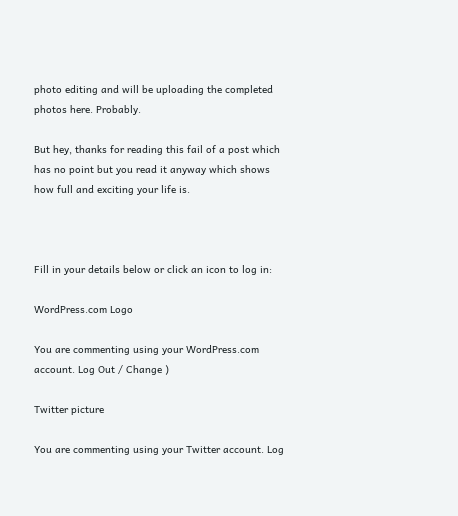photo editing and will be uploading the completed photos here. Probably.

But hey, thanks for reading this fail of a post which has no point but you read it anyway which shows how full and exciting your life is.



Fill in your details below or click an icon to log in:

WordPress.com Logo

You are commenting using your WordPress.com account. Log Out / Change )

Twitter picture

You are commenting using your Twitter account. Log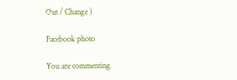Out / Change )

Facebook photo

You are commenting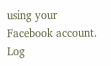using your Facebook account. Log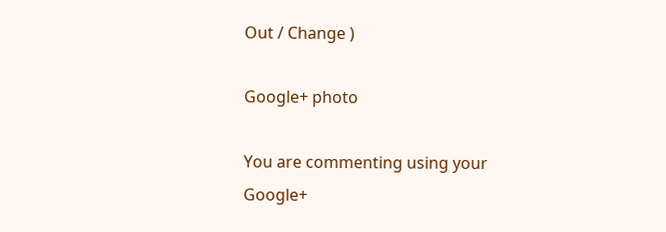Out / Change )

Google+ photo

You are commenting using your Google+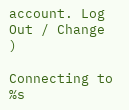account. Log Out / Change )

Connecting to %s